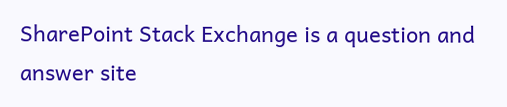SharePoint Stack Exchange is a question and answer site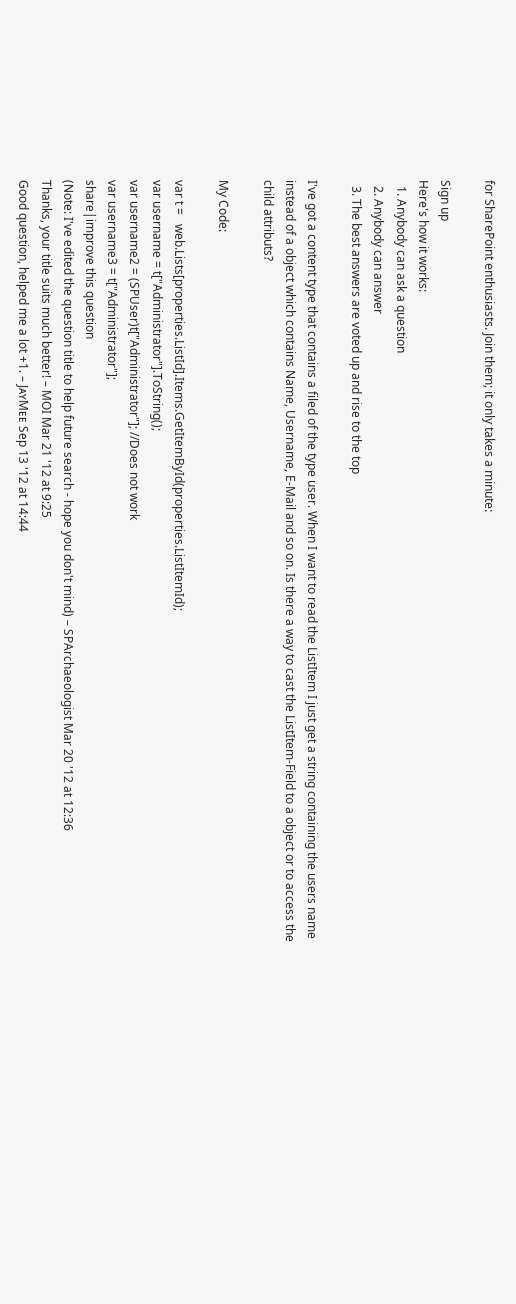for SharePoint enthusiasts. Join them; it only takes a minute:

Sign up
Here's how it works:
  1. Anybody can ask a question
  2. Anybody can answer
  3. The best answers are voted up and rise to the top

I've got a content type that contains a filed of the type user. When I want to read the ListItem I just get a string containing the users name instead of a object which contains Name, Username, E-Mail and so on. Is there a way to cast the ListItem-Field to a object or to access the child attributs?

My Code:

var t =   web.Lists[properties.ListId].Items.GetItemById(properties.ListItemId);
var username = t["Administrator"].ToString();
var username2 = (SPUser)t["Administrator"]; //Does not work
var username3 = t["Administrator"];
share|improve this question
(Note: I've edited the question title to help future search - hope you don't mind) – SPArchaeologist Mar 20 '12 at 12:36
Thanks, your title suits much better! – MOI Mar 21 '12 at 9:25
Good question, helped me a lot +1. – JᴀʏMᴇᴇ Sep 13 '12 at 14:44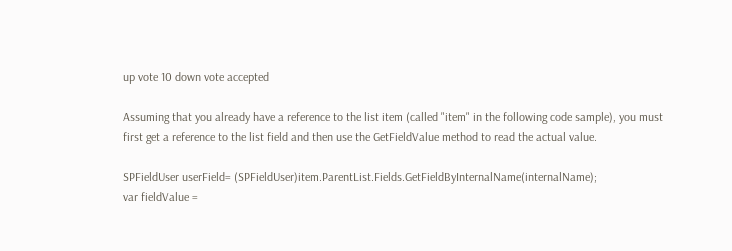up vote 10 down vote accepted

Assuming that you already have a reference to the list item (called "item" in the following code sample), you must first get a reference to the list field and then use the GetFieldValue method to read the actual value.

SPFieldUser userField= (SPFieldUser)item.ParentList.Fields.GetFieldByInternalName(internalName);
var fieldValue =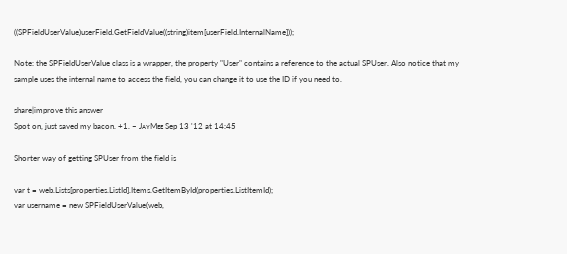((SPFieldUserValue)userField.GetFieldValue((string)item[userField.InternalName]));

Note: the SPFieldUserValue class is a wrapper, the property "User" contains a reference to the actual SPUser. Also notice that my sample uses the internal name to access the field, you can change it to use the ID if you need to.

share|improve this answer
Spot on, just saved my bacon. +1. – JᴀʏMᴇᴇ Sep 13 '12 at 14:45

Shorter way of getting SPUser from the field is

var t = web.Lists[properties.ListId].Items.GetItemById(properties.ListItemId);
var username = new SPFieldUserValue(web,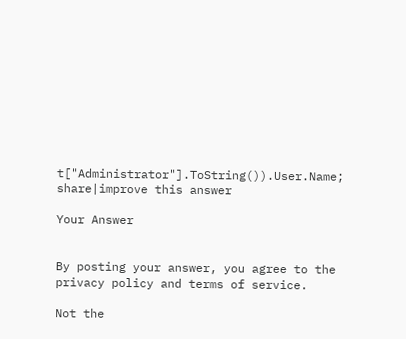t["Administrator"].ToString()).User.Name;
share|improve this answer

Your Answer


By posting your answer, you agree to the privacy policy and terms of service.

Not the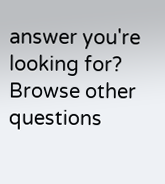answer you're looking for? Browse other questions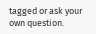tagged or ask your own question.